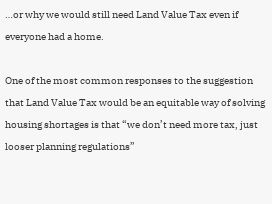…or why we would still need Land Value Tax even if everyone had a home.

One of the most common responses to the suggestion that Land Value Tax would be an equitable way of solving housing shortages is that “we don’t need more tax, just looser planning regulations”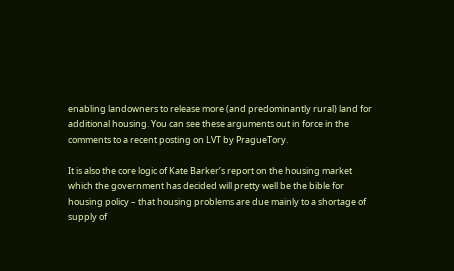enabling landowners to release more (and predominantly rural) land for additional housing. You can see these arguments out in force in the comments to a recent posting on LVT by PragueTory.

It is also the core logic of Kate Barker’s report on the housing market which the government has decided will pretty well be the bible for housing policy – that housing problems are due mainly to a shortage of supply of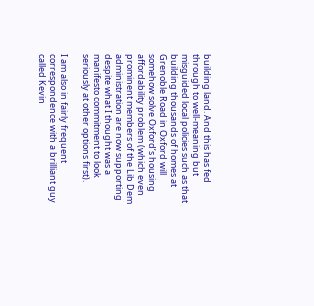building land. And this has fed through to well-meaning but misguided local policies such as that building thousands of homes at Grenoble Road in Oxford will somehow solve Oxford’s housing affordability problem (which even prominent members of the Lib Dem administration are now supporting despite what I thought was a manifesto commitment to look seriously at other options first).

I am also in fairly frequent correspondence with a brilliant guy called Kevin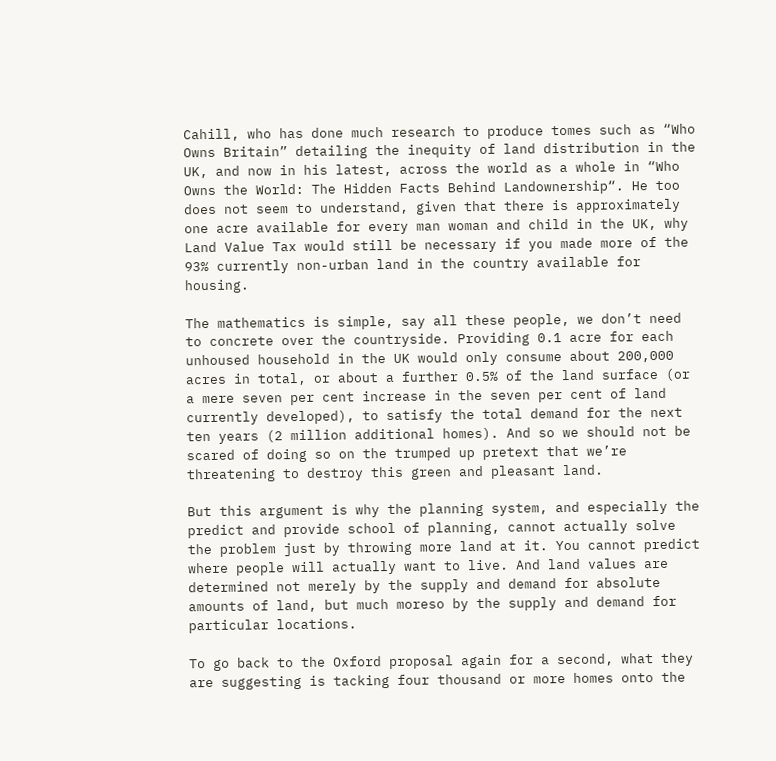Cahill, who has done much research to produce tomes such as “Who Owns Britain” detailing the inequity of land distribution in the UK, and now in his latest, across the world as a whole in “Who Owns the World: The Hidden Facts Behind Landownership“. He too does not seem to understand, given that there is approximately one acre available for every man woman and child in the UK, why Land Value Tax would still be necessary if you made more of the 93% currently non-urban land in the country available for housing.

The mathematics is simple, say all these people, we don’t need to concrete over the countryside. Providing 0.1 acre for each unhoused household in the UK would only consume about 200,000 acres in total, or about a further 0.5% of the land surface (or a mere seven per cent increase in the seven per cent of land currently developed), to satisfy the total demand for the next ten years (2 million additional homes). And so we should not be scared of doing so on the trumped up pretext that we’re threatening to destroy this green and pleasant land.

But this argument is why the planning system, and especially the predict and provide school of planning, cannot actually solve the problem just by throwing more land at it. You cannot predict where people will actually want to live. And land values are determined not merely by the supply and demand for absolute amounts of land, but much moreso by the supply and demand for particular locations.

To go back to the Oxford proposal again for a second, what they are suggesting is tacking four thousand or more homes onto the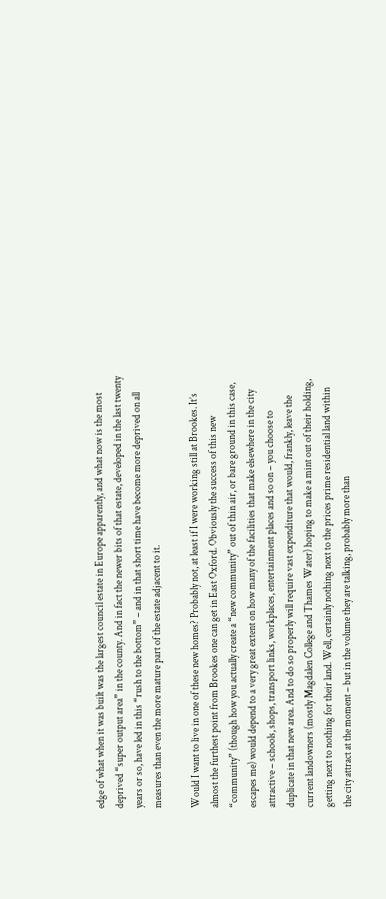edge of what when it was built was the largest council estate in Europe apparently, and what now is the most deprived “super output area” in the county. And in fact the newer bits of that estate, developed in the last twenty years or so, have led in this “rush to the bottom” – and in that short time have become more deprived on all measures than even the more mature part of the estate adjacent to it.

Would I want to live in one of these new homes? Probably not, at least if I were working still at Brookes. It’s almost the furthest point from Brookes one can get in East Oxford. Obviously the success of this new “community” (though how you actually create a “new community” out of thin air, or bare ground in this case, escapes me) would depend to a very great extent on how many of the facilities that make elsewhere in the city attractive – schools, shops, transport links, workplaces, entertainment places and so on – you choose to duplicate in that new area. And to do so properly will require vast expenditure that would, frankly, leave the current landowners (mostly Magdalen College and Thames Water) hoping to make a mint out of their holding, getting next to nothing for their land. Well, certainly nothing next to the prices prime residential land within the city attract at the moment – but in the volume they are talking, probably more than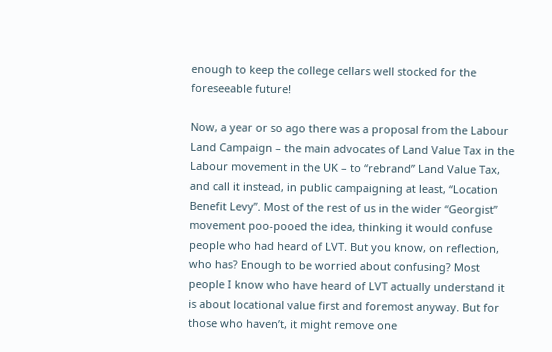enough to keep the college cellars well stocked for the foreseeable future!

Now, a year or so ago there was a proposal from the Labour Land Campaign – the main advocates of Land Value Tax in the Labour movement in the UK – to “rebrand” Land Value Tax, and call it instead, in public campaigning at least, “Location Benefit Levy”. Most of the rest of us in the wider “Georgist” movement poo-pooed the idea, thinking it would confuse people who had heard of LVT. But you know, on reflection, who has? Enough to be worried about confusing? Most people I know who have heard of LVT actually understand it is about locational value first and foremost anyway. But for those who haven’t, it might remove one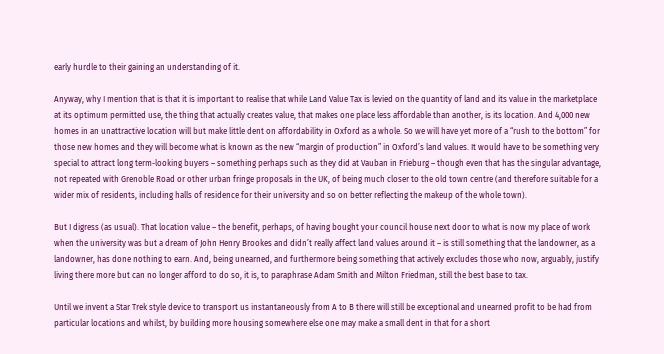early hurdle to their gaining an understanding of it.

Anyway, why I mention that is that it is important to realise that while Land Value Tax is levied on the quantity of land and its value in the marketplace at its optimum permitted use, the thing that actually creates value, that makes one place less affordable than another, is its location. And 4,000 new homes in an unattractive location will but make little dent on affordability in Oxford as a whole. So we will have yet more of a “rush to the bottom” for those new homes and they will become what is known as the new “margin of production” in Oxford’s land values. It would have to be something very special to attract long term-looking buyers – something perhaps such as they did at Vauban in Frieburg – though even that has the singular advantage, not repeated with Grenoble Road or other urban fringe proposals in the UK, of being much closer to the old town centre (and therefore suitable for a wider mix of residents, including halls of residence for their university and so on better reflecting the makeup of the whole town).

But I digress (as usual). That location value – the benefit, perhaps, of having bought your council house next door to what is now my place of work when the university was but a dream of John Henry Brookes and didn’t really affect land values around it – is still something that the landowner, as a landowner, has done nothing to earn. And, being unearned, and furthermore being something that actively excludes those who now, arguably, justify living there more but can no longer afford to do so, it is, to paraphrase Adam Smith and Milton Friedman, still the best base to tax.

Until we invent a Star Trek style device to transport us instantaneously from A to B there will still be exceptional and unearned profit to be had from particular locations and whilst, by building more housing somewhere else one may make a small dent in that for a short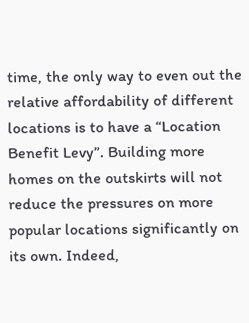time, the only way to even out the relative affordability of different locations is to have a “Location Benefit Levy”. Building more homes on the outskirts will not reduce the pressures on more popular locations significantly on its own. Indeed,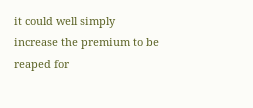it could well simply increase the premium to be reaped for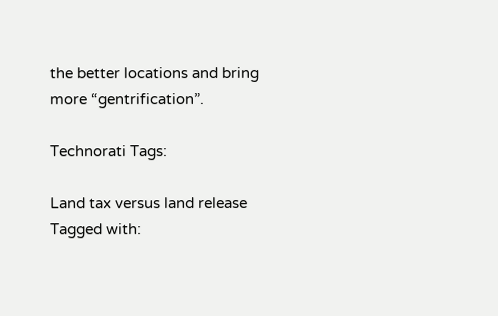the better locations and bring more “gentrification”.

Technorati Tags:

Land tax versus land release
Tagged with: